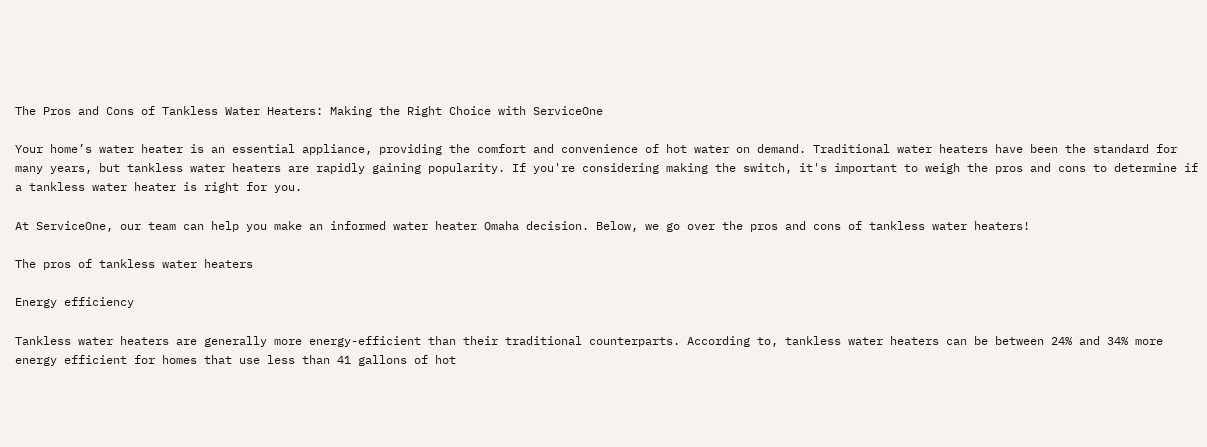The Pros and Cons of Tankless Water Heaters: Making the Right Choice with ServiceOne

Your home’s water heater is an essential appliance, providing the comfort and convenience of hot water on demand. Traditional water heaters have been the standard for many years, but tankless water heaters are rapidly gaining popularity. If you're considering making the switch, it's important to weigh the pros and cons to determine if a tankless water heater is right for you.

At ServiceOne, our team can help you make an informed water heater Omaha decision. Below, we go over the pros and cons of tankless water heaters!

The pros of tankless water heaters

Energy efficiency

Tankless water heaters are generally more energy-efficient than their traditional counterparts. According to, tankless water heaters can be between 24% and 34% more energy efficient for homes that use less than 41 gallons of hot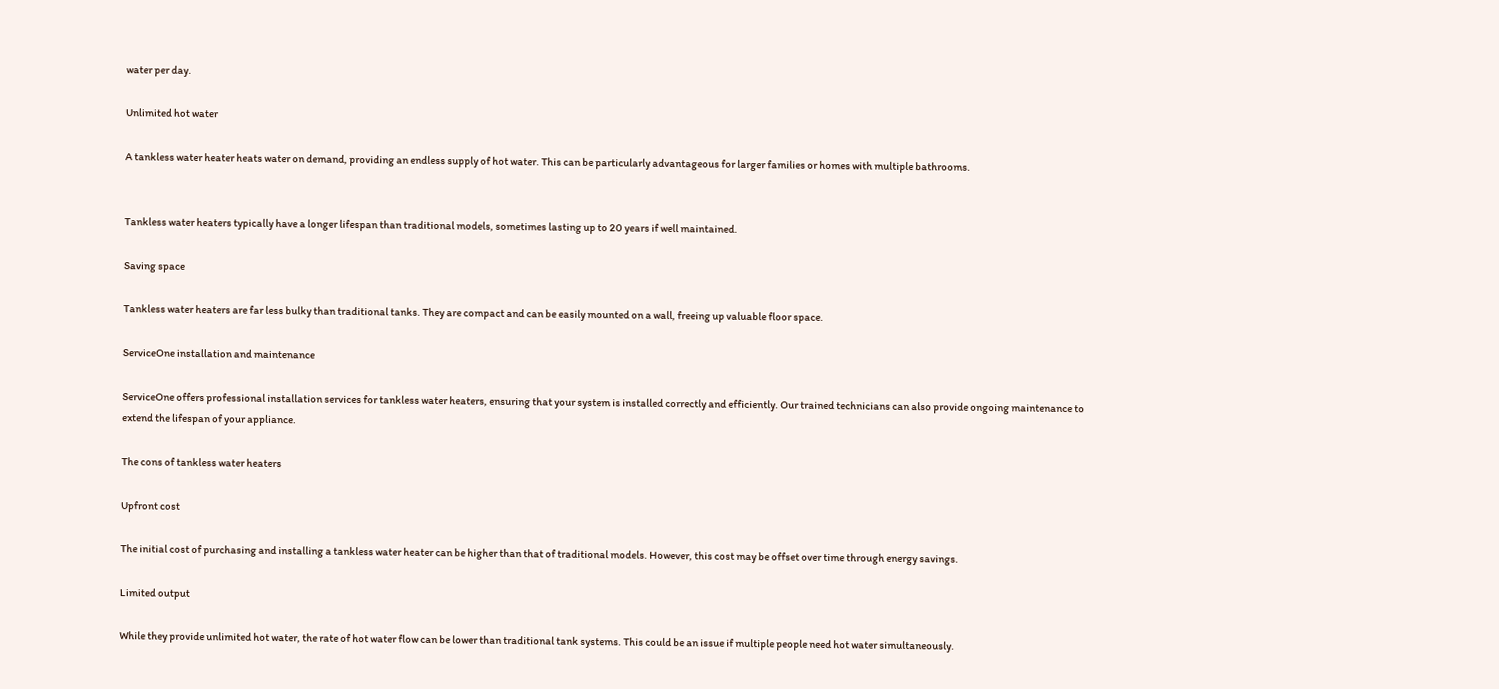water per day.

Unlimited hot water

A tankless water heater heats water on demand, providing an endless supply of hot water. This can be particularly advantageous for larger families or homes with multiple bathrooms.


Tankless water heaters typically have a longer lifespan than traditional models, sometimes lasting up to 20 years if well maintained.

Saving space

Tankless water heaters are far less bulky than traditional tanks. They are compact and can be easily mounted on a wall, freeing up valuable floor space.

ServiceOne installation and maintenance

ServiceOne offers professional installation services for tankless water heaters, ensuring that your system is installed correctly and efficiently. Our trained technicians can also provide ongoing maintenance to extend the lifespan of your appliance.

The cons of tankless water heaters

Upfront cost

The initial cost of purchasing and installing a tankless water heater can be higher than that of traditional models. However, this cost may be offset over time through energy savings.

Limited output

While they provide unlimited hot water, the rate of hot water flow can be lower than traditional tank systems. This could be an issue if multiple people need hot water simultaneously.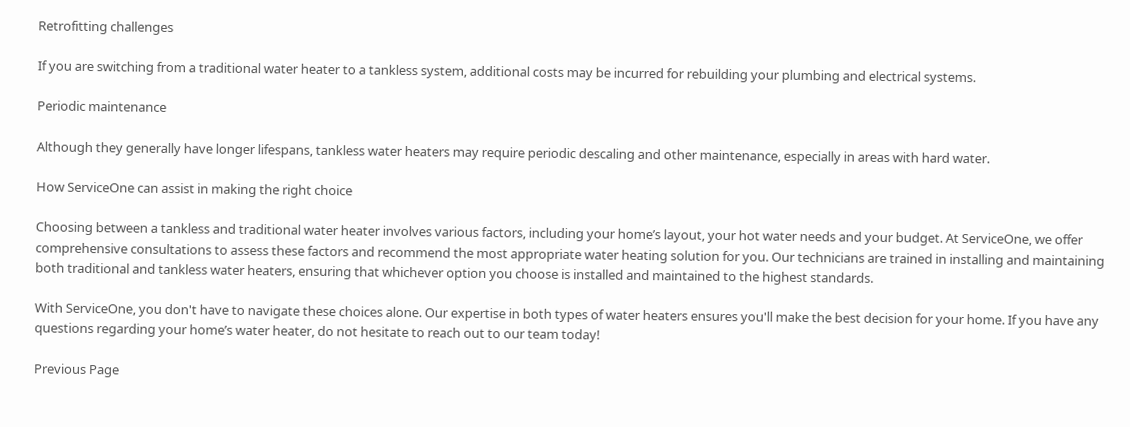Retrofitting challenges

If you are switching from a traditional water heater to a tankless system, additional costs may be incurred for rebuilding your plumbing and electrical systems.

Periodic maintenance

Although they generally have longer lifespans, tankless water heaters may require periodic descaling and other maintenance, especially in areas with hard water.

How ServiceOne can assist in making the right choice

Choosing between a tankless and traditional water heater involves various factors, including your home’s layout, your hot water needs and your budget. At ServiceOne, we offer comprehensive consultations to assess these factors and recommend the most appropriate water heating solution for you. Our technicians are trained in installing and maintaining both traditional and tankless water heaters, ensuring that whichever option you choose is installed and maintained to the highest standards.

With ServiceOne, you don't have to navigate these choices alone. Our expertise in both types of water heaters ensures you'll make the best decision for your home. If you have any questions regarding your home’s water heater, do not hesitate to reach out to our team today!

Previous Page